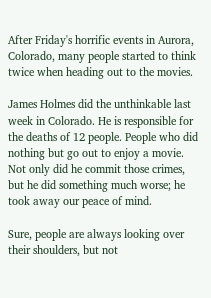After Friday's horrific events in Aurora, Colorado, many people started to think twice when heading out to the movies.

James Holmes did the unthinkable last week in Colorado. He is responsible for the deaths of 12 people. People who did nothing but go out to enjoy a movie. Not only did he commit those crimes, but he did something much worse; he took away our peace of mind.

Sure, people are always looking over their shoulders, but not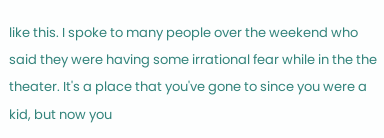like this. I spoke to many people over the weekend who said they were having some irrational fear while in the the theater. It's a place that you've gone to since you were a kid, but now you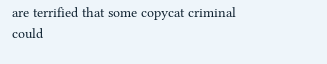are terrified that some copycat criminal could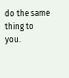do the same thing to you.